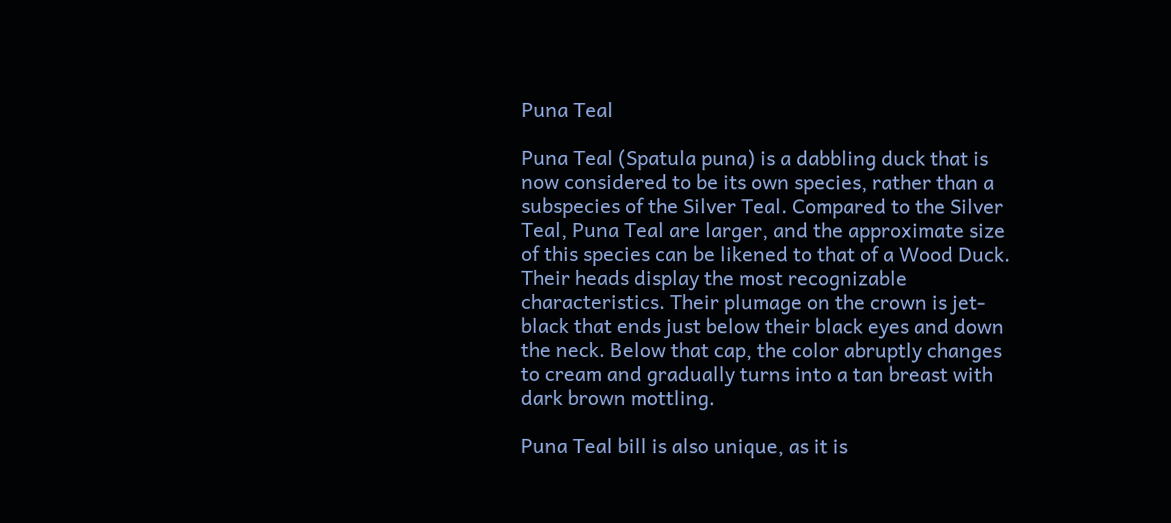Puna Teal

Puna Teal (Spatula puna) is a dabbling duck that is now considered to be its own species, rather than a subspecies of the Silver Teal. Compared to the Silver Teal, Puna Teal are larger, and the approximate size of this species can be likened to that of a Wood Duck. Their heads display the most recognizable characteristics. Their plumage on the crown is jet-black that ends just below their black eyes and down the neck. Below that cap, the color abruptly changes to cream and gradually turns into a tan breast with dark brown mottling.

Puna Teal bill is also unique, as it is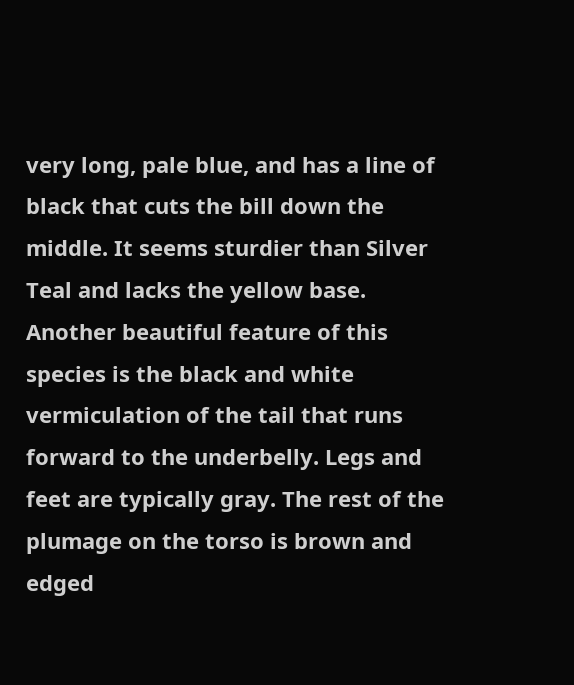very long, pale blue, and has a line of black that cuts the bill down the middle. It seems sturdier than Silver Teal and lacks the yellow base. Another beautiful feature of this species is the black and white vermiculation of the tail that runs forward to the underbelly. Legs and feet are typically gray. The rest of the plumage on the torso is brown and edged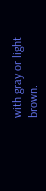with gray or light brown.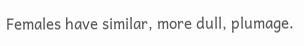Females have similar, more dull, plumage.